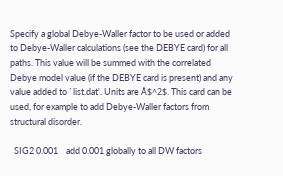Specify a global Debye-Waller factor to be used or added to Debye-Waller calculations (see the DEBYE card) for all paths. This value will be summed with the correlated Debye model value (if the DEBYE card is present) and any value added to `list.dat'. Units are Å$^2$. This card can be used, for example to add Debye-Waller factors from structural disorder.

  SIG2 0.001    add 0.001 globally to all DW factors